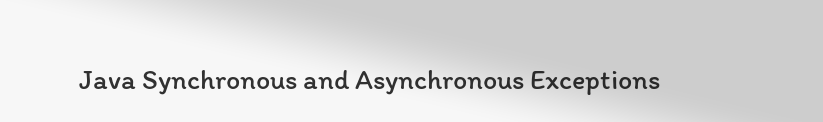Java Synchronous and Asynchronous Exceptions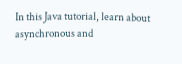In this Java tutorial, learn about asynchronous and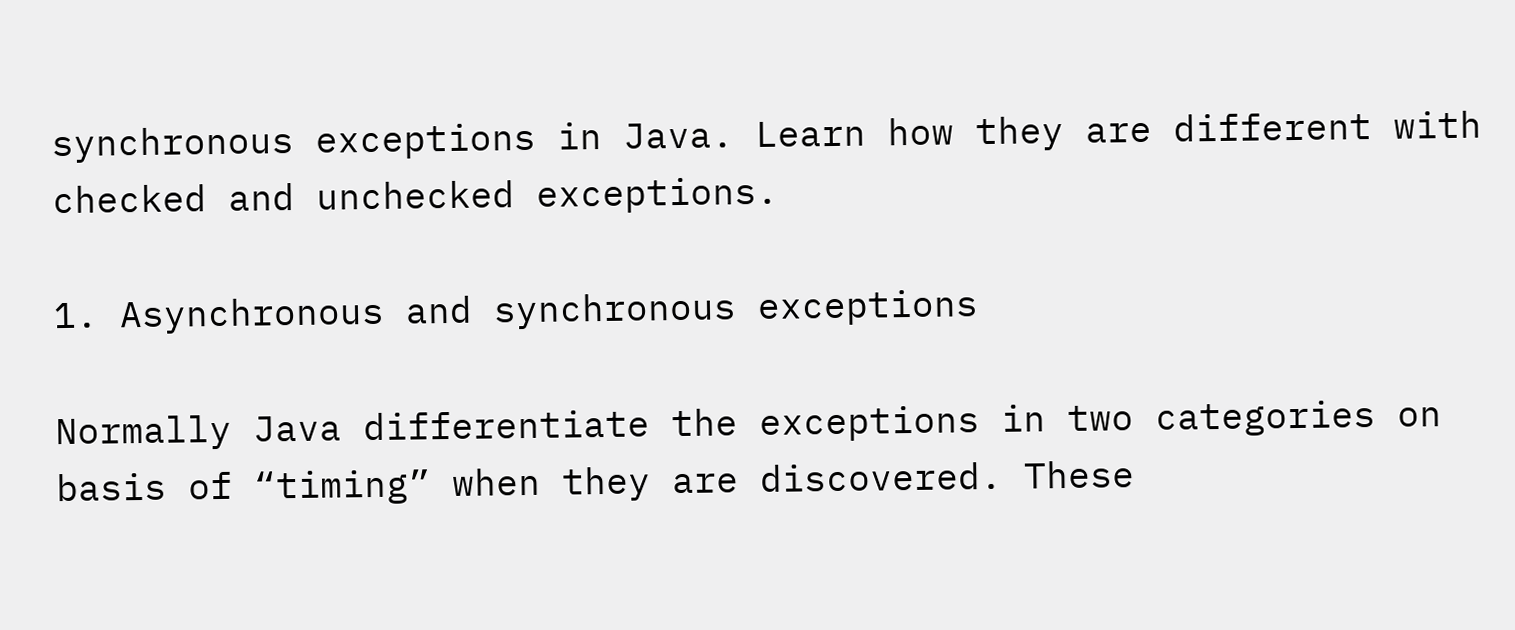synchronous exceptions in Java. Learn how they are different with checked and unchecked exceptions.

1. Asynchronous and synchronous exceptions

Normally Java differentiate the exceptions in two categories on basis of “timing” when they are discovered. These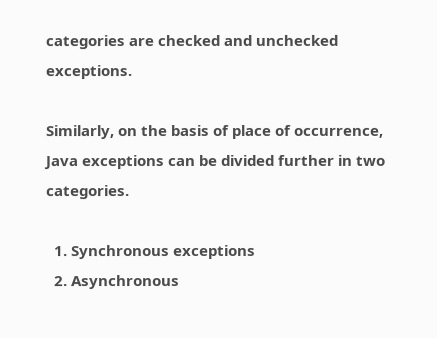categories are checked and unchecked exceptions.

Similarly, on the basis of place of occurrence, Java exceptions can be divided further in two categories.

  1. Synchronous exceptions
  2. Asynchronous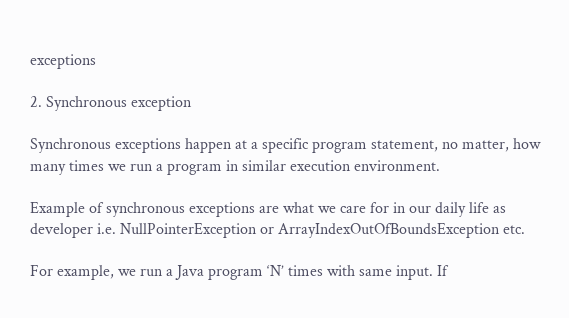exceptions

2. Synchronous exception

Synchronous exceptions happen at a specific program statement, no matter, how many times we run a program in similar execution environment.

Example of synchronous exceptions are what we care for in our daily life as developer i.e. NullPointerException or ArrayIndexOutOfBoundsException etc.

For example, we run a Java program ‘N’ times with same input. If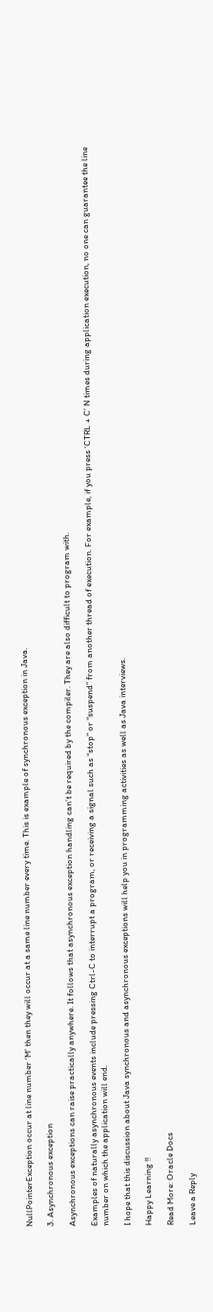NullPointerException occur at line number ‘M’ then they will occur at a same line number every time. This is example of synchronous exception in Java.

3. Asynchronous exception

Asynchronous exceptions can raise practically anywhere. It follows that asynchronous exception handling can’t be required by the compiler. They are also difficult to program with.

Examples of naturally asynchronous events include pressing Ctrl-C to interrupt a program, or receiving a signal such as “stop” or “suspend” from another thread of execution. For example, if you press ‘CTRL + C’ N times during application execution, no one can guarantee the line number on which the application will end.

I hope that this discussion about Java synchronous and asynchronous exceptions will help you in programming activities as well as Java interviews.

Happy Learning !!

Read More: Oracle Docs

Leave a Reply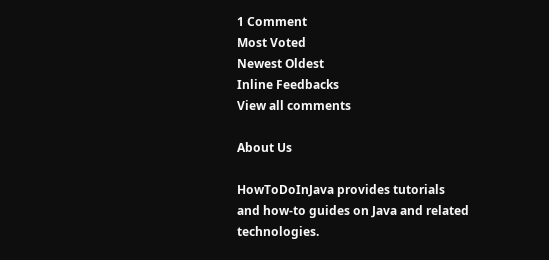1 Comment
Most Voted
Newest Oldest
Inline Feedbacks
View all comments

About Us

HowToDoInJava provides tutorials and how-to guides on Java and related technologies.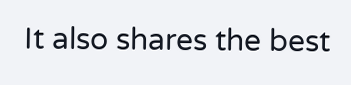It also shares the best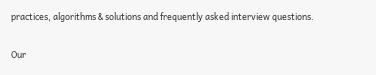practices, algorithms & solutions and frequently asked interview questions.

Our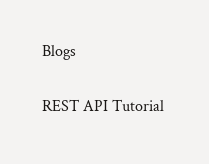Blogs

REST API Tutorial